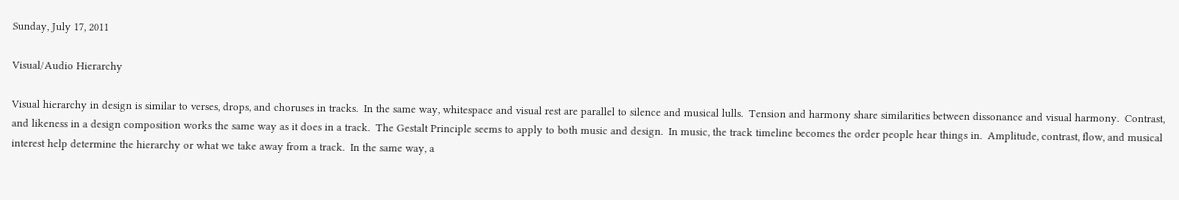Sunday, July 17, 2011

Visual/Audio Hierarchy

Visual hierarchy in design is similar to verses, drops, and choruses in tracks.  In the same way, whitespace and visual rest are parallel to silence and musical lulls.  Tension and harmony share similarities between dissonance and visual harmony.  Contrast, and likeness in a design composition works the same way as it does in a track.  The Gestalt Principle seems to apply to both music and design.  In music, the track timeline becomes the order people hear things in.  Amplitude, contrast, flow, and musical interest help determine the hierarchy or what we take away from a track.  In the same way, a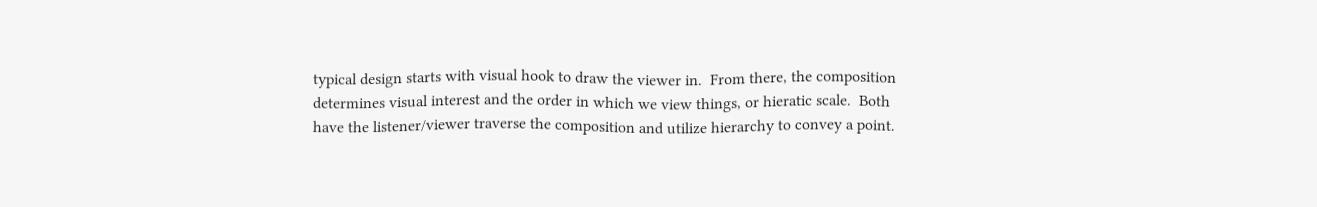typical design starts with visual hook to draw the viewer in.  From there, the composition determines visual interest and the order in which we view things, or hieratic scale.  Both have the listener/viewer traverse the composition and utilize hierarchy to convey a point.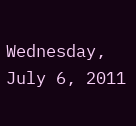Wednesday, July 6, 2011